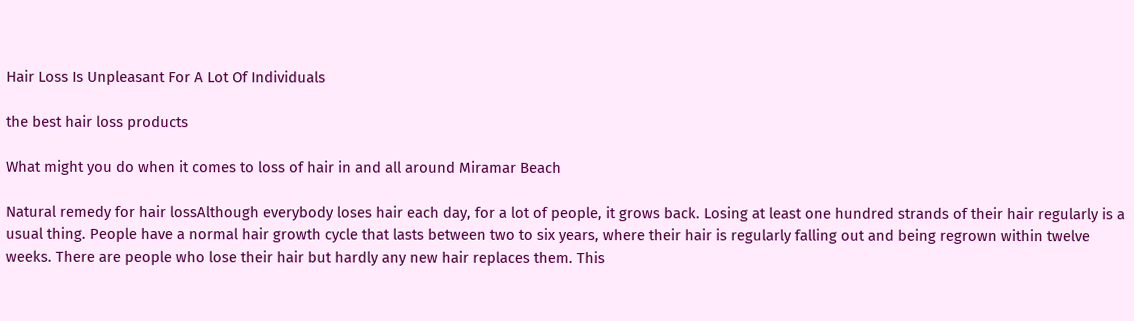Hair Loss Is Unpleasant For A Lot Of Individuals

the best hair loss products

What might you do when it comes to loss of hair in and all around Miramar Beach

Natural remedy for hair lossAlthough everybody loses hair each day, for a lot of people, it grows back. Losing at least one hundred strands of their hair regularly is a usual thing. People have a normal hair growth cycle that lasts between two to six years, where their hair is regularly falling out and being regrown within twelve weeks. There are people who lose their hair but hardly any new hair replaces them. This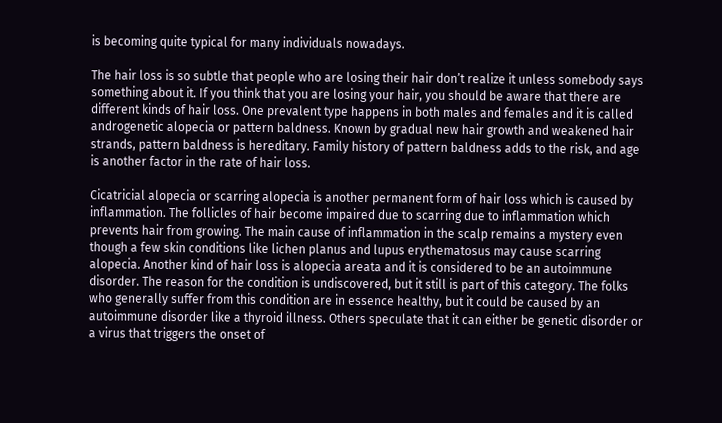is becoming quite typical for many individuals nowadays.

The hair loss is so subtle that people who are losing their hair don’t realize it unless somebody says something about it. If you think that you are losing your hair, you should be aware that there are different kinds of hair loss. One prevalent type happens in both males and females and it is called androgenetic alopecia or pattern baldness. Known by gradual new hair growth and weakened hair strands, pattern baldness is hereditary. Family history of pattern baldness adds to the risk, and age is another factor in the rate of hair loss.

Cicatricial alopecia or scarring alopecia is another permanent form of hair loss which is caused by inflammation. The follicles of hair become impaired due to scarring due to inflammation which prevents hair from growing. The main cause of inflammation in the scalp remains a mystery even though a few skin conditions like lichen planus and lupus erythematosus may cause scarring alopecia. Another kind of hair loss is alopecia areata and it is considered to be an autoimmune disorder. The reason for the condition is undiscovered, but it still is part of this category. The folks who generally suffer from this condition are in essence healthy, but it could be caused by an autoimmune disorder like a thyroid illness. Others speculate that it can either be genetic disorder or a virus that triggers the onset of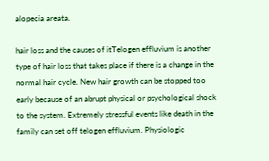alopecia areata.

hair loss and the causes of itTelogen effluvium is another type of hair loss that takes place if there is a change in the normal hair cycle. New hair growth can be stopped too early because of an abrupt physical or psychological shock to the system. Extremely stressful events like death in the family can set off telogen effluvium. Physiologic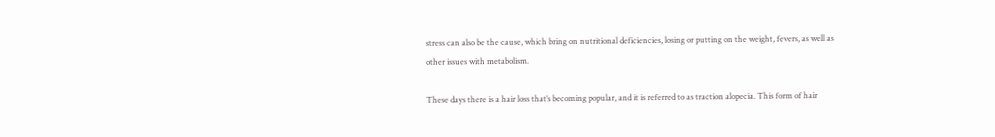stress can also be the cause, which bring on nutritional deficiencies, losing or putting on the weight, fevers, as well as other issues with metabolism.

These days there is a hair loss that’s becoming popular, and it is referred to as traction alopecia. This form of hair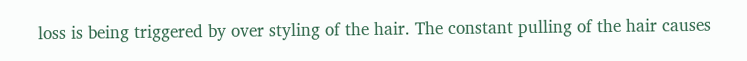loss is being triggered by over styling of the hair. The constant pulling of the hair causes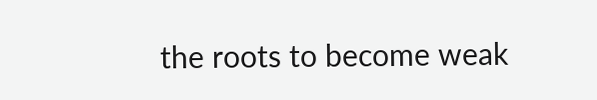the roots to become weak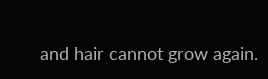and hair cannot grow again.